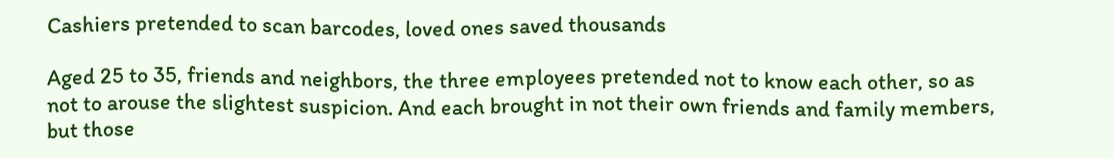Cashiers pretended to scan barcodes, loved ones saved thousands

Aged 25 to 35, friends and neighbors, the three employees pretended not to know each other, so as not to arouse the slightest suspicion. And each brought in not their own friends and family members, but those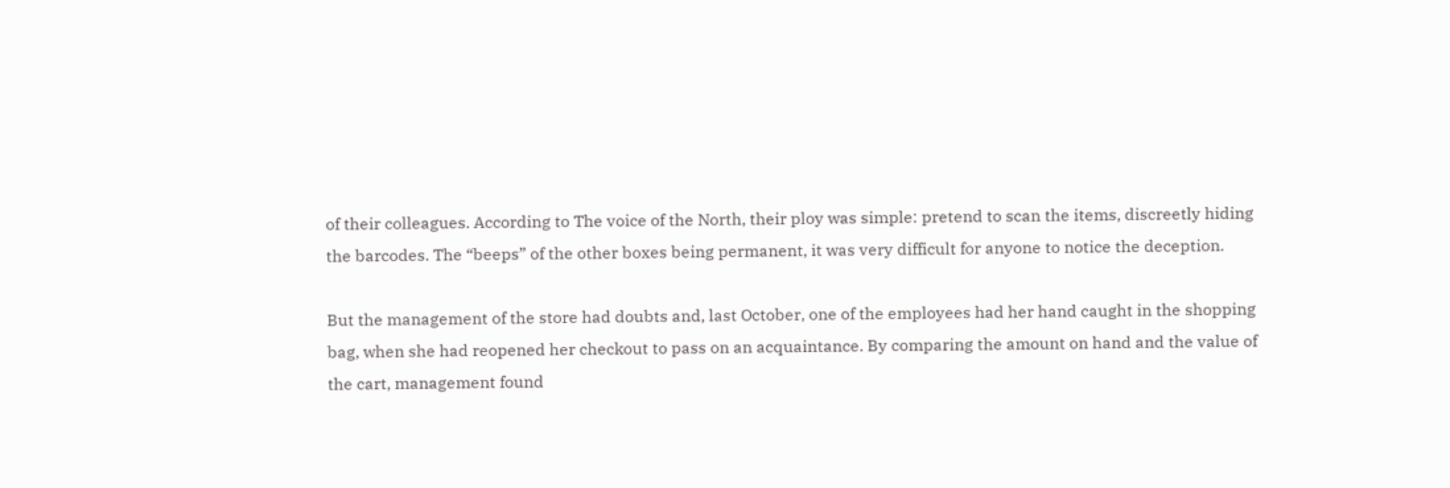of their colleagues. According to The voice of the North, their ploy was simple: pretend to scan the items, discreetly hiding the barcodes. The “beeps” of the other boxes being permanent, it was very difficult for anyone to notice the deception.

But the management of the store had doubts and, last October, one of the employees had her hand caught in the shopping bag, when she had reopened her checkout to pass on an acquaintance. By comparing the amount on hand and the value of the cart, management found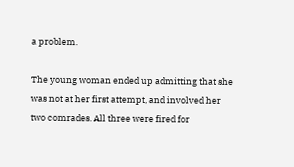a problem.

The young woman ended up admitting that she was not at her first attempt, and involved her two comrades. All three were fired for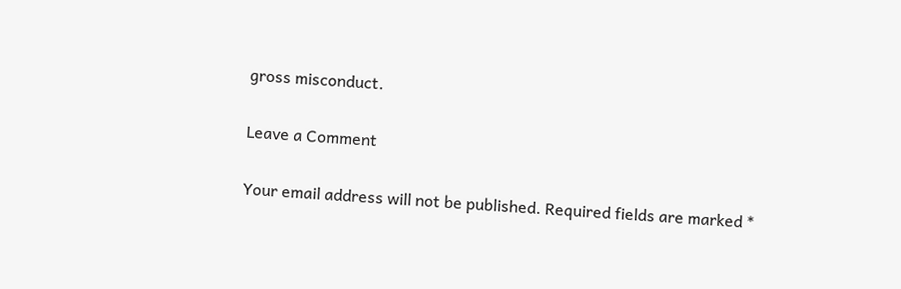gross misconduct.

Leave a Comment

Your email address will not be published. Required fields are marked *